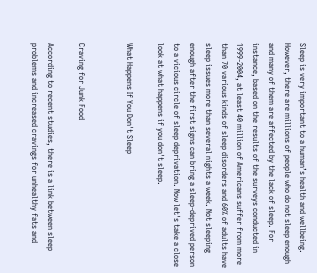Sleep is very important to a human’s health and wellbeing. However, there are millions of people who do not sleep enough and many of them are affected by the lack of sleep. For instance, based on the results of the surveys conducted in 1999-2004, at least 40 million of Americans suffer from more than 70 various kinds of sleep disorders and 60% of adults have sleep issues more than several nights a week. Not sleeping enough after the first signs can bring a sleep-deprived person to a vicious circle of sleep deprivation. Now let's take a close look at what happens if you don't sleep.

What Happens If You Don't Sleep


Craving for Junk Food

According to recent studies, there is a link between sleep problems and increased cravings for unhealthy fats and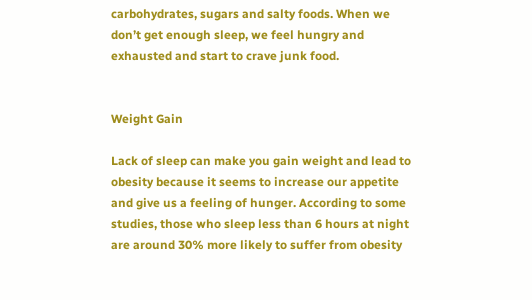carbohydrates, sugars and salty foods. When we don’t get enough sleep, we feel hungry and exhausted and start to crave junk food.


Weight Gain

Lack of sleep can make you gain weight and lead to obesity because it seems to increase our appetite and give us a feeling of hunger. According to some studies, those who sleep less than 6 hours at night are around 30% more likely to suffer from obesity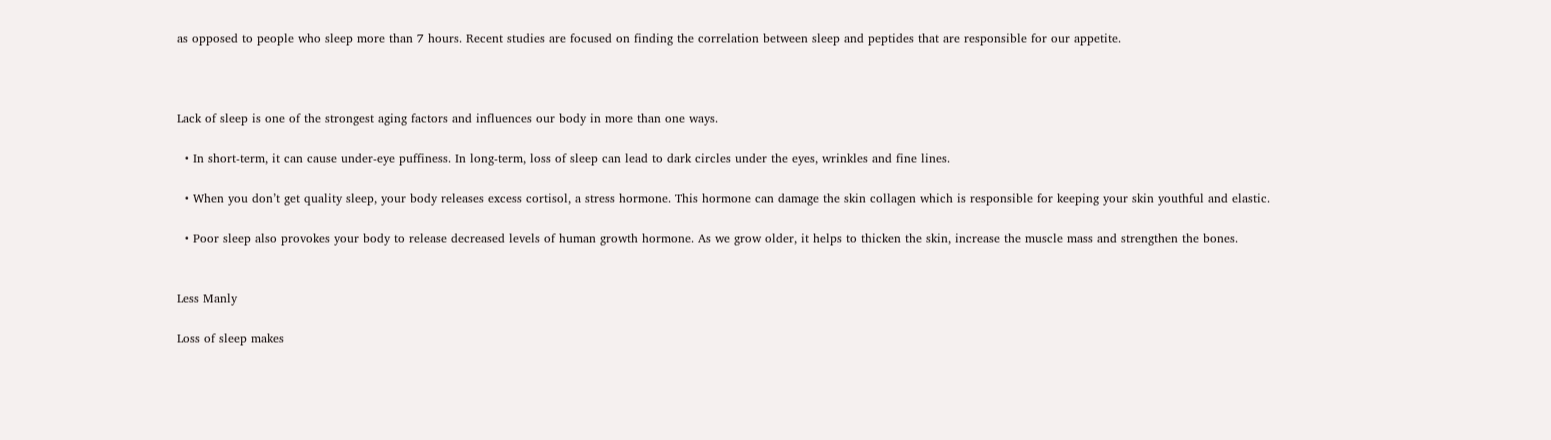as opposed to people who sleep more than 7 hours. Recent studies are focused on finding the correlation between sleep and peptides that are responsible for our appetite.



Lack of sleep is one of the strongest aging factors and influences our body in more than one ways.

  • In short-term, it can cause under-eye puffiness. In long-term, loss of sleep can lead to dark circles under the eyes, wrinkles and fine lines.

  • When you don’t get quality sleep, your body releases excess cortisol, a stress hormone. This hormone can damage the skin collagen which is responsible for keeping your skin youthful and elastic.

  • Poor sleep also provokes your body to release decreased levels of human growth hormone. As we grow older, it helps to thicken the skin, increase the muscle mass and strengthen the bones.


Less Manly

Loss of sleep makes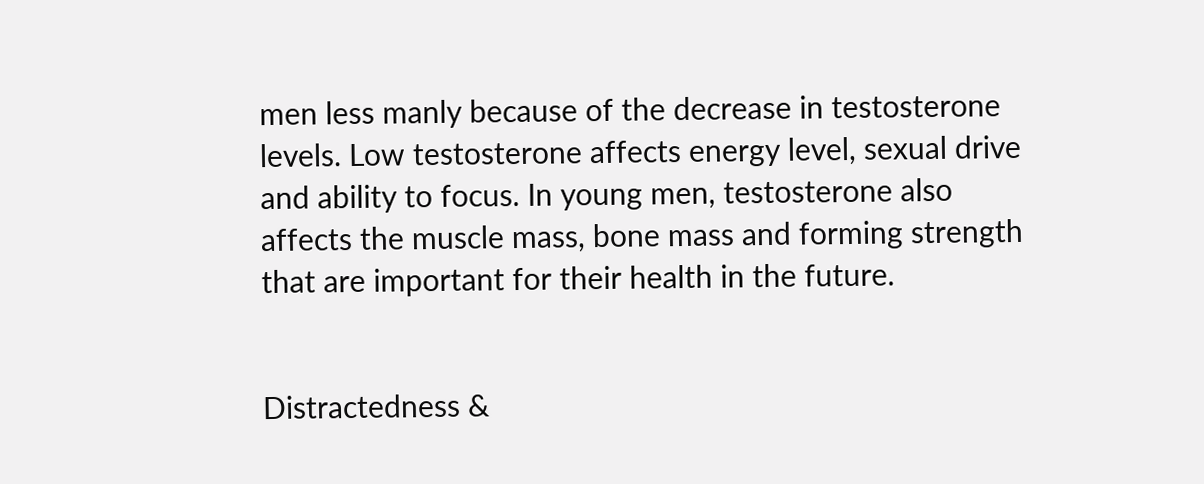men less manly because of the decrease in testosterone levels. Low testosterone affects energy level, sexual drive and ability to focus. In young men, testosterone also affects the muscle mass, bone mass and forming strength that are important for their health in the future.


Distractedness &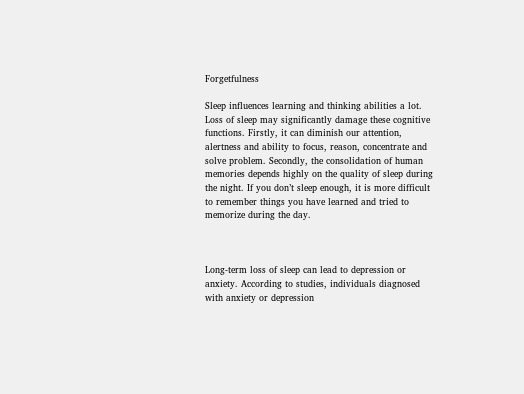Forgetfulness

Sleep influences learning and thinking abilities a lot. Loss of sleep may significantly damage these cognitive functions. Firstly, it can diminish our attention, alertness and ability to focus, reason, concentrate and solve problem. Secondly, the consolidation of human memories depends highly on the quality of sleep during the night. If you don’t sleep enough, it is more difficult to remember things you have learned and tried to memorize during the day.



Long-term loss of sleep can lead to depression or anxiety. According to studies, individuals diagnosed with anxiety or depression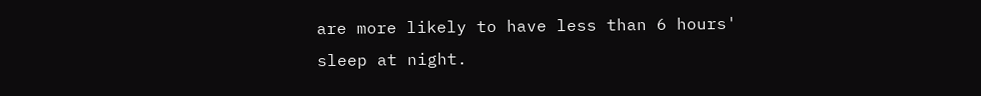are more likely to have less than 6 hours' sleep at night.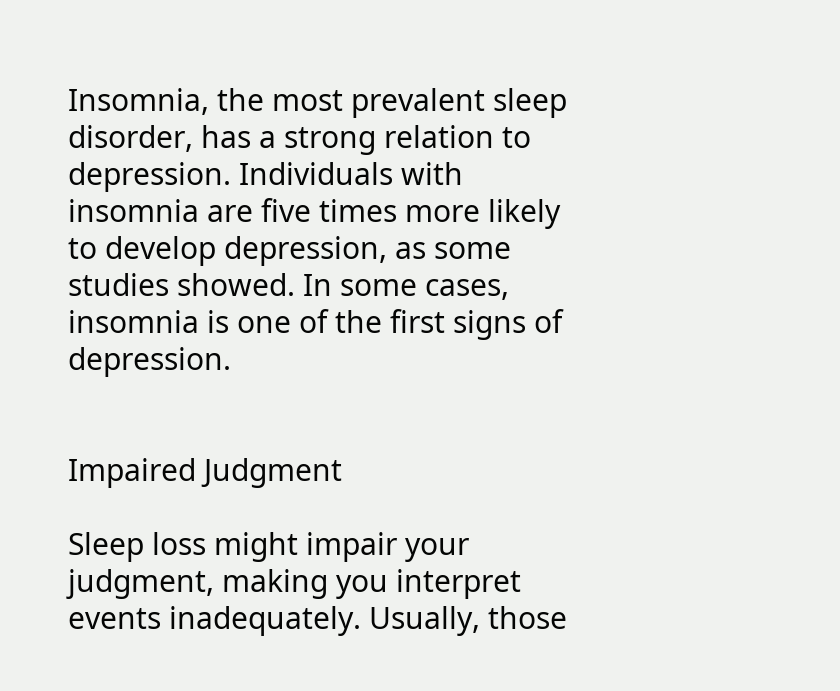Insomnia, the most prevalent sleep disorder, has a strong relation to depression. Individuals with insomnia are five times more likely to develop depression, as some studies showed. In some cases, insomnia is one of the first signs of depression.


Impaired Judgment

Sleep loss might impair your judgment, making you interpret events inadequately. Usually, those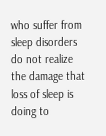who suffer from sleep disorders do not realize the damage that loss of sleep is doing to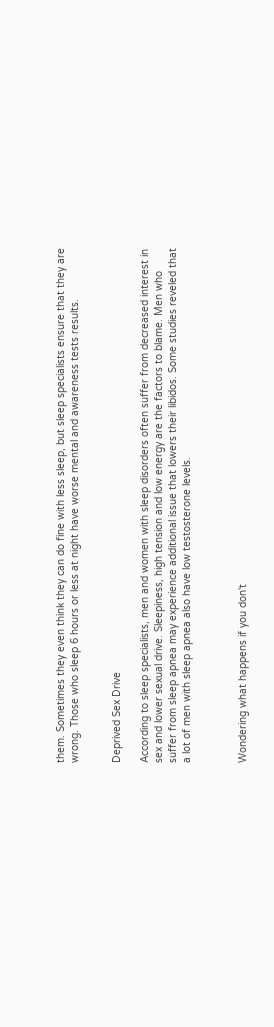them. Sometimes they even think they can do fine with less sleep, but sleep specialists ensure that they are wrong. Those who sleep 6 hours or less at night have worse mental and awareness tests results.


Deprived Sex Drive

According to sleep specialists, men and women with sleep disorders often suffer from decreased interest in sex and lower sexual drive. Sleepiness, high tension and low energy are the factors to blame. Men who suffer from sleep apnea may experience additional issue that lowers their libidos. Some studies reveled that a lot of men with sleep apnea also have low testosterone levels.



Wondering what happens if you don't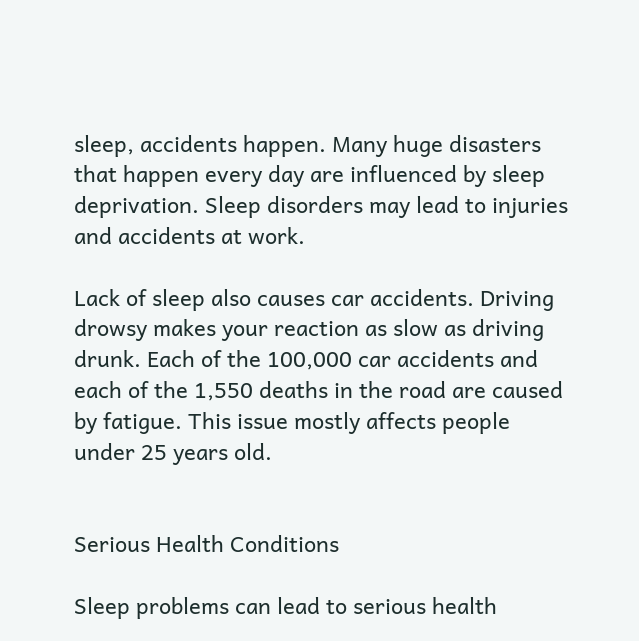sleep, accidents happen. Many huge disasters that happen every day are influenced by sleep deprivation. Sleep disorders may lead to injuries and accidents at work.

Lack of sleep also causes car accidents. Driving drowsy makes your reaction as slow as driving drunk. Each of the 100,000 car accidents and each of the 1,550 deaths in the road are caused by fatigue. This issue mostly affects people under 25 years old.


Serious Health Conditions

Sleep problems can lead to serious health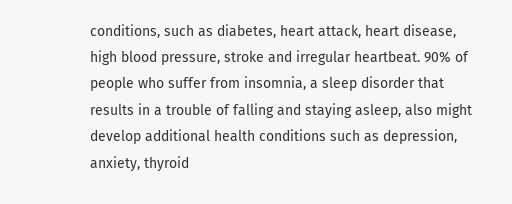conditions, such as diabetes, heart attack, heart disease, high blood pressure, stroke and irregular heartbeat. 90% of people who suffer from insomnia, a sleep disorder that results in a trouble of falling and staying asleep, also might develop additional health conditions such as depression, anxiety, thyroid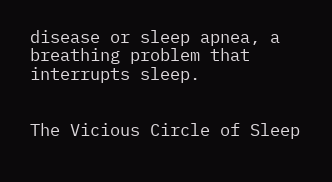disease or sleep apnea, a breathing problem that interrupts sleep.


The Vicious Circle of Sleep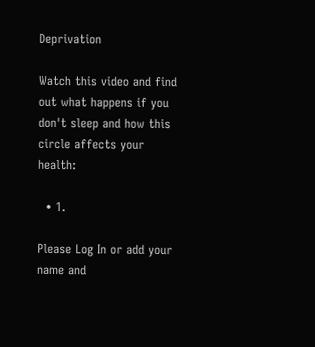Deprivation

Watch this video and find out what happens if you don't sleep and how this circle affects your health:

  • 1.

Please Log In or add your name and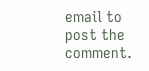email to post the comment.